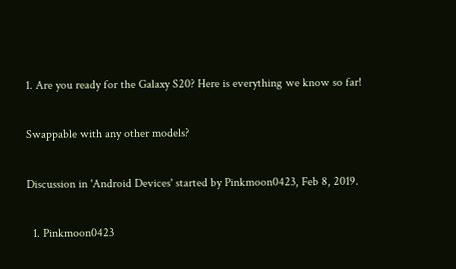1. Are you ready for the Galaxy S20? Here is everything we know so far!

Swappable with any other models?

Discussion in 'Android Devices' started by Pinkmoon0423, Feb 8, 2019.

  1. Pinkmoon0423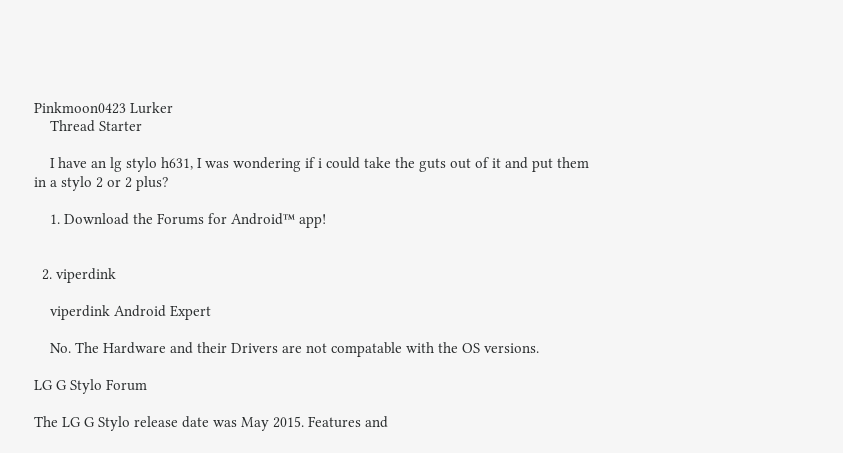Pinkmoon0423 Lurker
    Thread Starter

    I have an lg stylo h631, I was wondering if i could take the guts out of it and put them in a stylo 2 or 2 plus?

    1. Download the Forums for Android™ app!


  2. viperdink

    viperdink Android Expert

    No. The Hardware and their Drivers are not compatable with the OS versions.

LG G Stylo Forum

The LG G Stylo release date was May 2015. Features and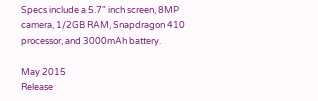Specs include a 5.7" inch screen, 8MP camera, 1/2GB RAM, Snapdragon 410 processor, and 3000mAh battery.

May 2015
Release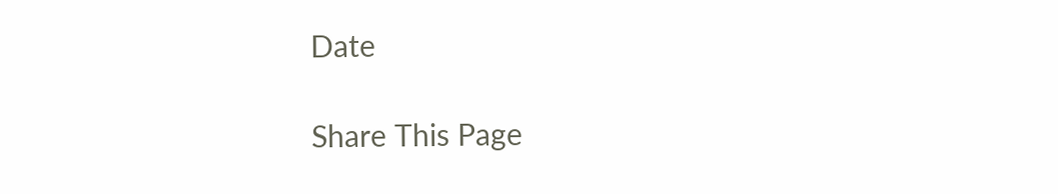Date

Share This Page